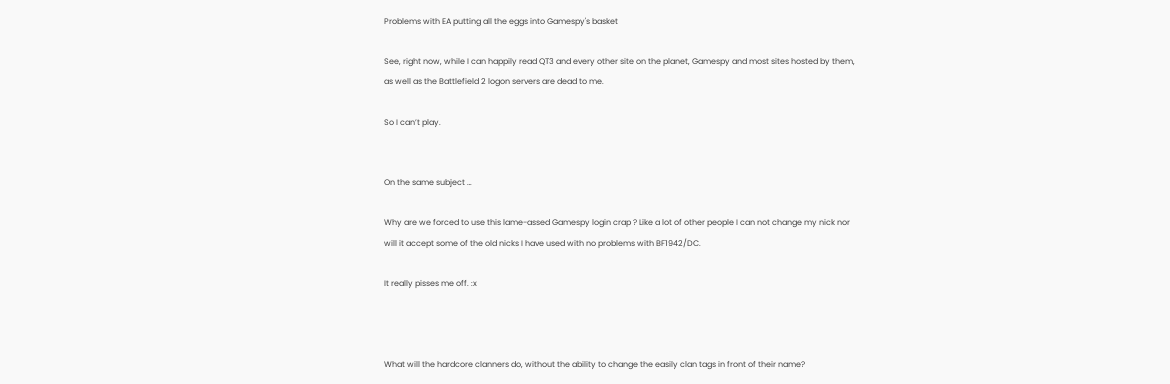Problems with EA putting all the eggs into Gamespy's basket

See, right now, while I can happily read QT3 and every other site on the planet, Gamespy and most sites hosted by them, as well as the Battlefield 2 logon servers are dead to me.

So I can’t play.


On the same subject …

Why are we forced to use this lame-assed Gamespy login crap ? Like a lot of other people I can not change my nick nor will it accept some of the old nicks I have used with no problems with BF1942/DC.

It really pisses me off. :x



What will the hardcore clanners do, without the ability to change the easily clan tags in front of their name?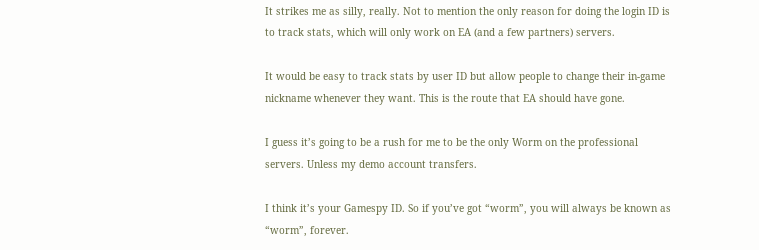It strikes me as silly, really. Not to mention the only reason for doing the login ID is to track stats, which will only work on EA (and a few partners) servers.

It would be easy to track stats by user ID but allow people to change their in-game nickname whenever they want. This is the route that EA should have gone.

I guess it’s going to be a rush for me to be the only Worm on the professional servers. Unless my demo account transfers.

I think it’s your Gamespy ID. So if you’ve got “worm”, you will always be known as “worm”, forever.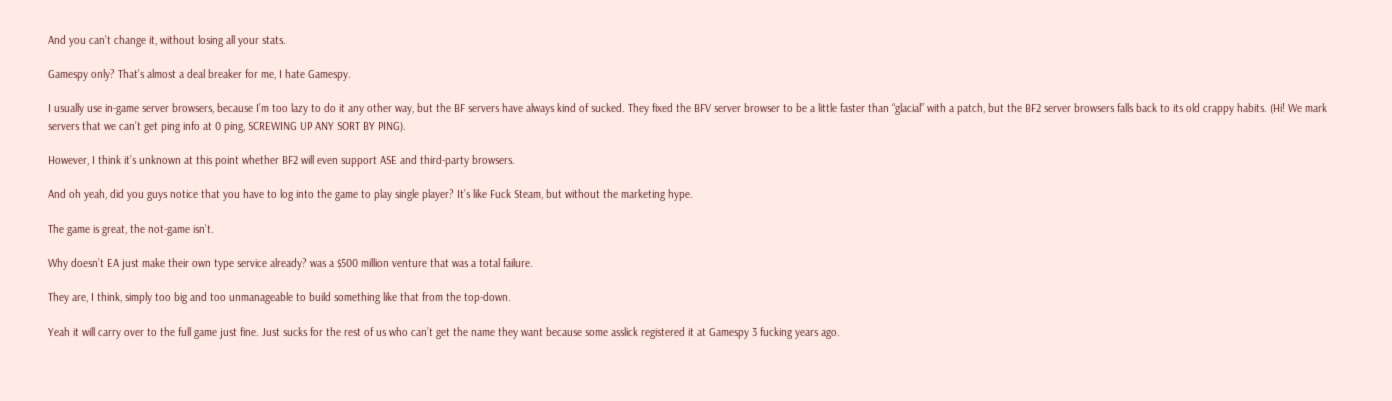And you can’t change it, without losing all your stats.

Gamespy only? That’s almost a deal breaker for me, I hate Gamespy.

I usually use in-game server browsers, because I’m too lazy to do it any other way, but the BF servers have always kind of sucked. They fixed the BFV server browser to be a little faster than “glacial” with a patch, but the BF2 server browsers falls back to its old crappy habits. (Hi! We mark servers that we can’t get ping info at 0 ping, SCREWING UP ANY SORT BY PING).

However, I think it’s unknown at this point whether BF2 will even support ASE and third-party browsers.

And oh yeah, did you guys notice that you have to log into the game to play single player? It’s like Fuck Steam, but without the marketing hype.

The game is great, the not-game isn’t.

Why doesn’t EA just make their own type service already? was a $500 million venture that was a total failure.

They are, I think, simply too big and too unmanageable to build something like that from the top-down.

Yeah it will carry over to the full game just fine. Just sucks for the rest of us who can’t get the name they want because some asslick registered it at Gamespy 3 fucking years ago.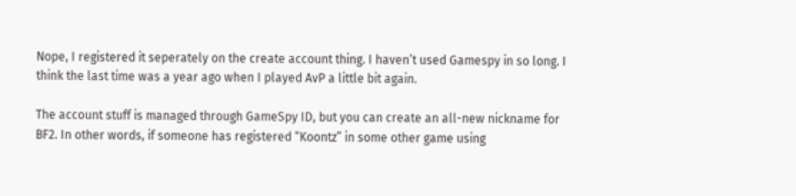Nope, I registered it seperately on the create account thing. I haven’t used Gamespy in so long. I think the last time was a year ago when I played AvP a little bit again.

The account stuff is managed through GameSpy ID, but you can create an all-new nickname for BF2. In other words, if someone has registered “Koontz” in some other game using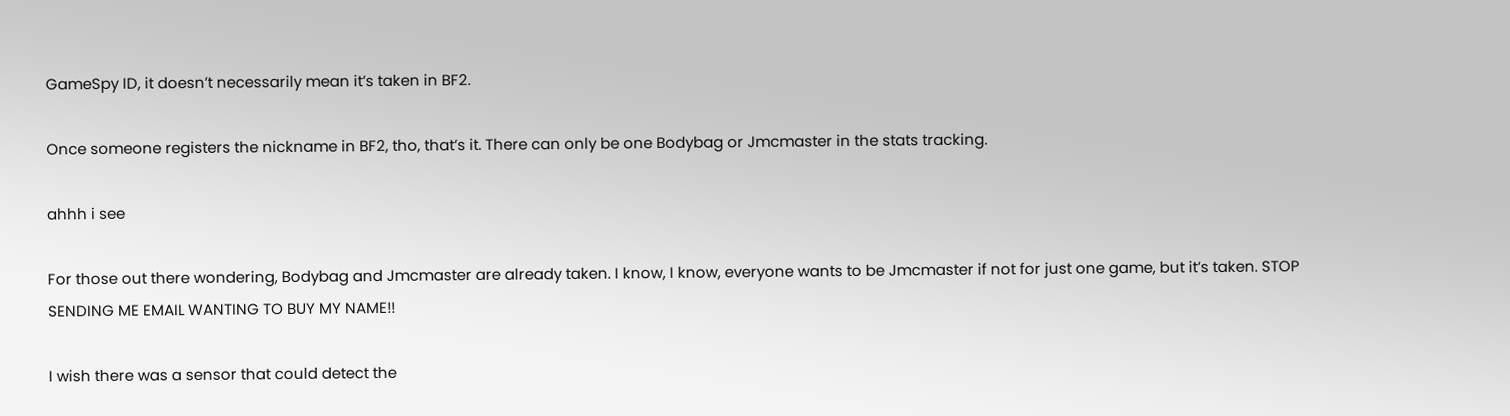GameSpy ID, it doesn’t necessarily mean it’s taken in BF2.

Once someone registers the nickname in BF2, tho, that’s it. There can only be one Bodybag or Jmcmaster in the stats tracking.

ahhh i see

For those out there wondering, Bodybag and Jmcmaster are already taken. I know, I know, everyone wants to be Jmcmaster if not for just one game, but it’s taken. STOP SENDING ME EMAIL WANTING TO BUY MY NAME!!

I wish there was a sensor that could detect the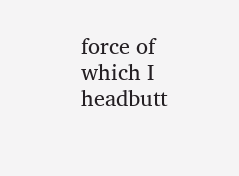force of which I headbutt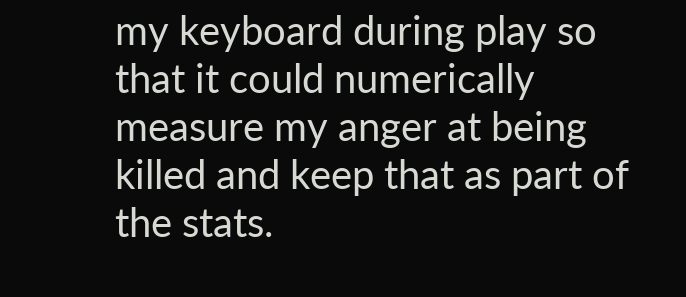my keyboard during play so that it could numerically measure my anger at being killed and keep that as part of the stats.